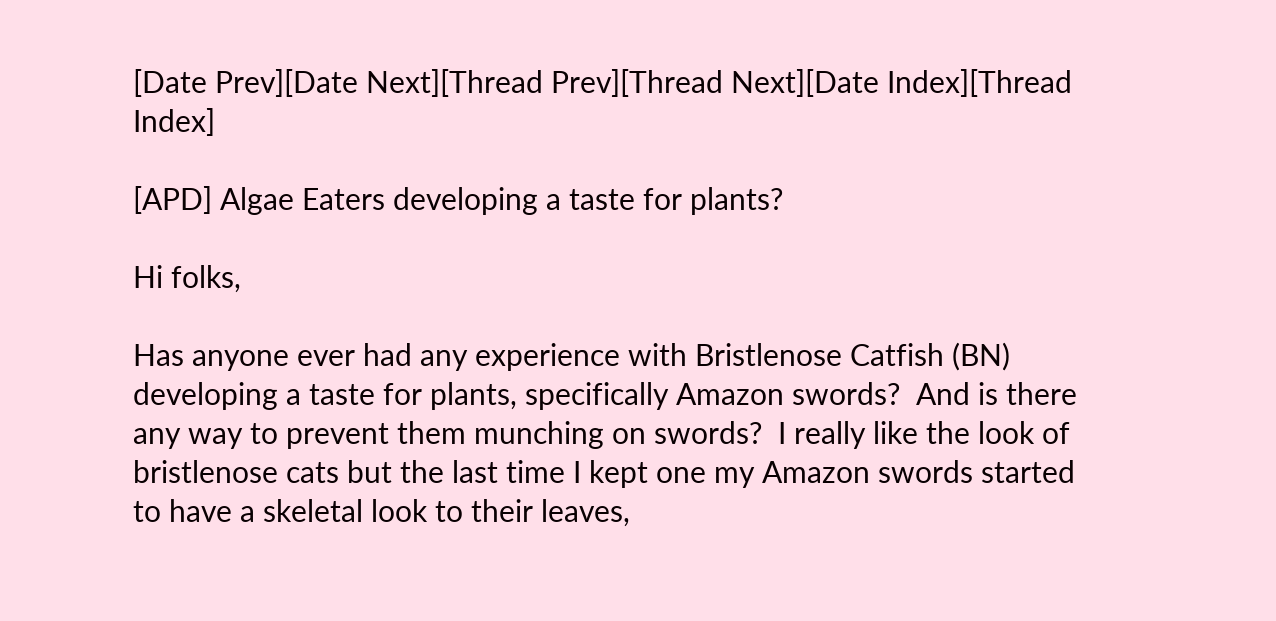[Date Prev][Date Next][Thread Prev][Thread Next][Date Index][Thread Index]

[APD] Algae Eaters developing a taste for plants?

Hi folks,

Has anyone ever had any experience with Bristlenose Catfish (BN)
developing a taste for plants, specifically Amazon swords?  And is there
any way to prevent them munching on swords?  I really like the look of
bristlenose cats but the last time I kept one my Amazon swords started
to have a skeletal look to their leaves,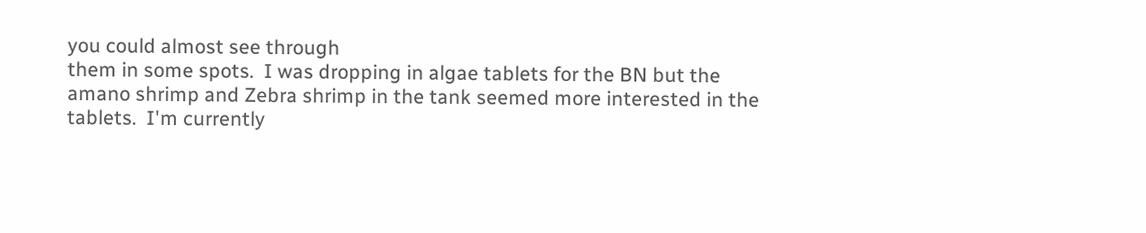you could almost see through
them in some spots.  I was dropping in algae tablets for the BN but the
amano shrimp and Zebra shrimp in the tank seemed more interested in the
tablets.  I'm currently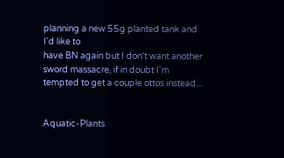planning a new 55g planted tank and I'd like to
have BN again but I don't want another sword massacre, if in doubt I'm
tempted to get a couple ottos instead...


Aquatic-Plants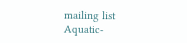mailing list
Aquatic-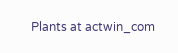Plants at actwin_com